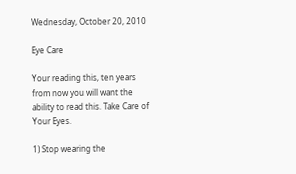Wednesday, October 20, 2010

Eye Care

Your reading this, ten years from now you will want the ability to read this. Take Care of Your Eyes.

1) Stop wearing the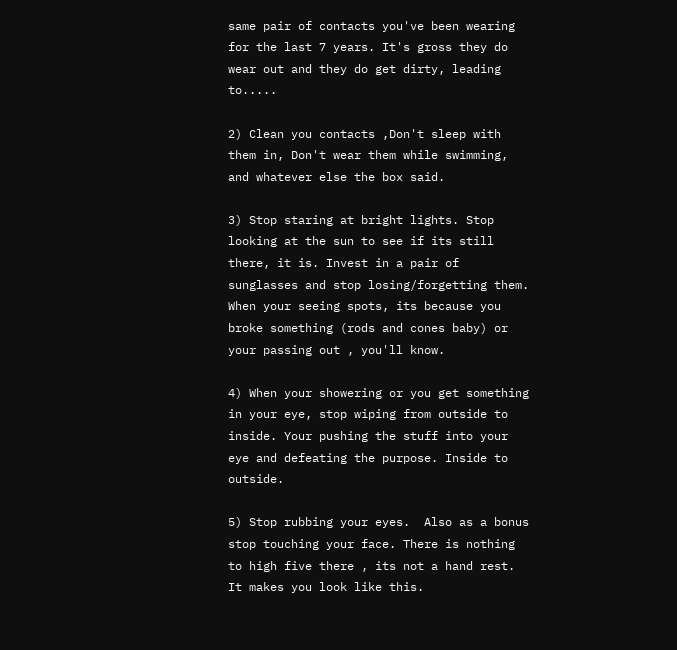same pair of contacts you've been wearing for the last 7 years. It's gross they do wear out and they do get dirty, leading to.....

2) Clean you contacts ,Don't sleep with them in, Don't wear them while swimming, and whatever else the box said.

3) Stop staring at bright lights. Stop looking at the sun to see if its still there, it is. Invest in a pair of sunglasses and stop losing/forgetting them. When your seeing spots, its because you broke something (rods and cones baby) or your passing out , you'll know.

4) When your showering or you get something in your eye, stop wiping from outside to inside. Your pushing the stuff into your eye and defeating the purpose. Inside to outside.

5) Stop rubbing your eyes.  Also as a bonus stop touching your face. There is nothing to high five there , its not a hand rest.
It makes you look like this.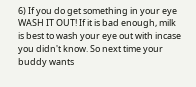6) If you do get something in your eye WASH IT OUT! If it is bad enough, milk is best to wash your eye out with incase you didn't know. So next time your buddy wants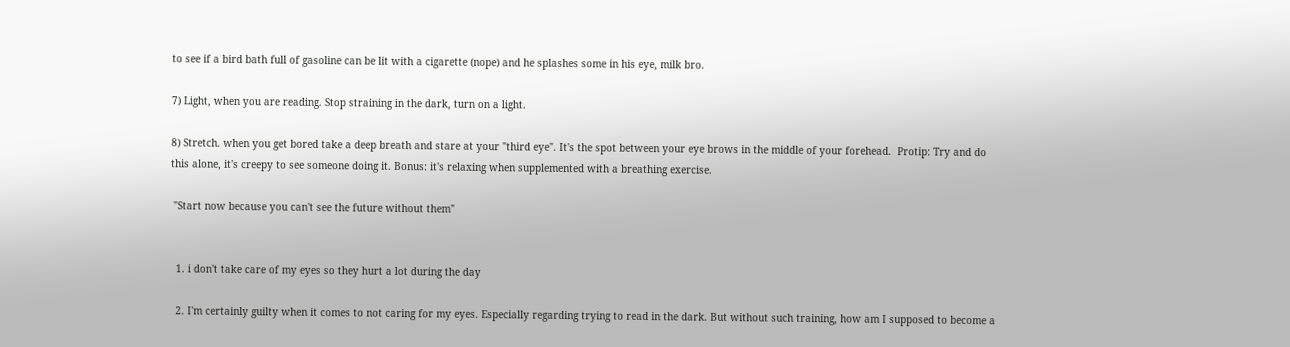to see if a bird bath full of gasoline can be lit with a cigarette (nope) and he splashes some in his eye, milk bro.

7) Light, when you are reading. Stop straining in the dark, turn on a light.

8) Stretch. when you get bored take a deep breath and stare at your "third eye". It's the spot between your eye brows in the middle of your forehead.  Protip: Try and do this alone, it's creepy to see someone doing it. Bonus: it's relaxing when supplemented with a breathing exercise.

 "Start now because you can't see the future without them"


  1. i don't take care of my eyes so they hurt a lot during the day

  2. I'm certainly guilty when it comes to not caring for my eyes. Especially regarding trying to read in the dark. But without such training, how am I supposed to become a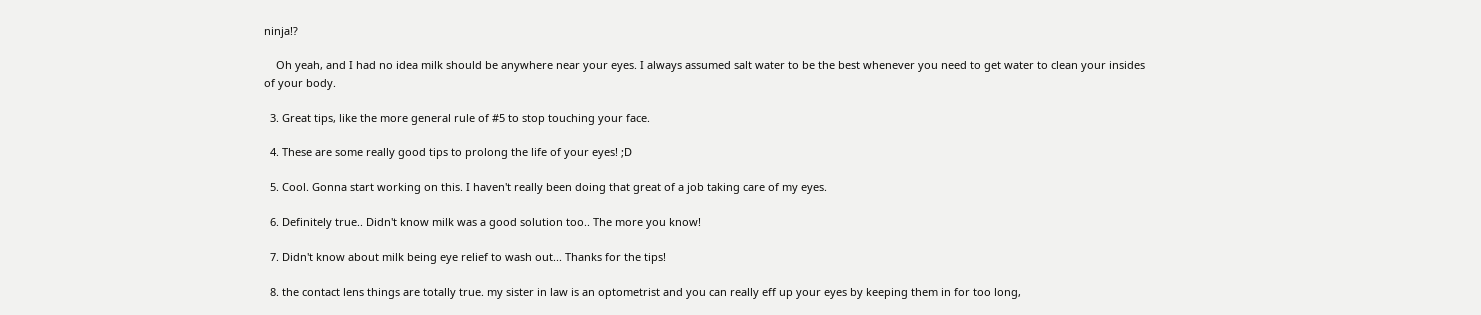ninja!?

    Oh yeah, and I had no idea milk should be anywhere near your eyes. I always assumed salt water to be the best whenever you need to get water to clean your insides of your body.

  3. Great tips, like the more general rule of #5 to stop touching your face.

  4. These are some really good tips to prolong the life of your eyes! ;D

  5. Cool. Gonna start working on this. I haven't really been doing that great of a job taking care of my eyes.

  6. Definitely true.. Didn't know milk was a good solution too.. The more you know!

  7. Didn't know about milk being eye relief to wash out... Thanks for the tips!

  8. the contact lens things are totally true. my sister in law is an optometrist and you can really eff up your eyes by keeping them in for too long,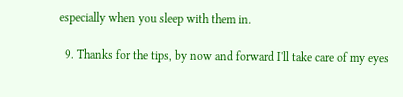especially when you sleep with them in.

  9. Thanks for the tips, by now and forward I'll take care of my eyes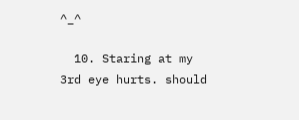^_^

  10. Staring at my 3rd eye hurts. should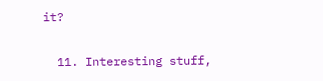it?

  11. Interesting stuff,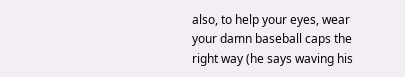also, to help your eyes, wear your damn baseball caps the right way (he says waving his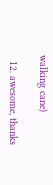walking cane)

  12. awesome, thanks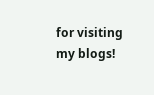for visiting my blogs!